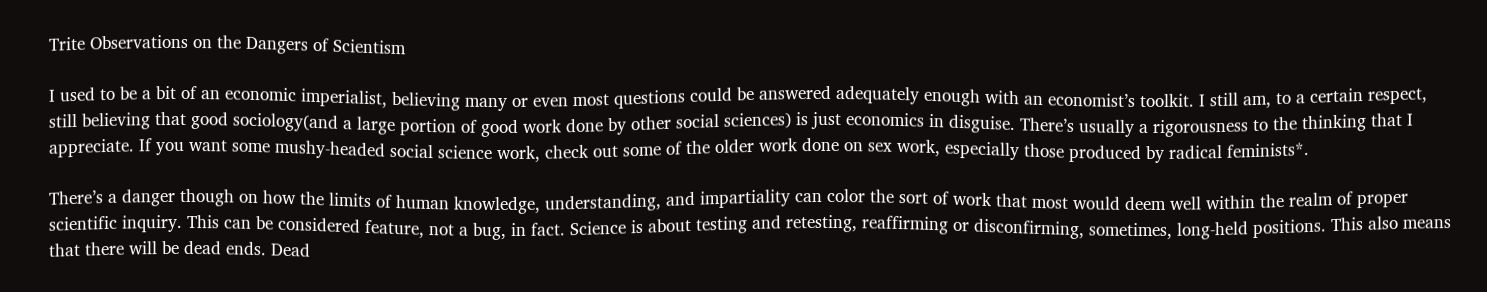Trite Observations on the Dangers of Scientism

I used to be a bit of an economic imperialist, believing many or even most questions could be answered adequately enough with an economist’s toolkit. I still am, to a certain respect, still believing that good sociology(and a large portion of good work done by other social sciences) is just economics in disguise. There’s usually a rigorousness to the thinking that I appreciate. If you want some mushy-headed social science work, check out some of the older work done on sex work, especially those produced by radical feminists*.

There’s a danger though on how the limits of human knowledge, understanding, and impartiality can color the sort of work that most would deem well within the realm of proper scientific inquiry. This can be considered feature, not a bug, in fact. Science is about testing and retesting, reaffirming or disconfirming, sometimes, long-held positions. This also means that there will be dead ends. Dead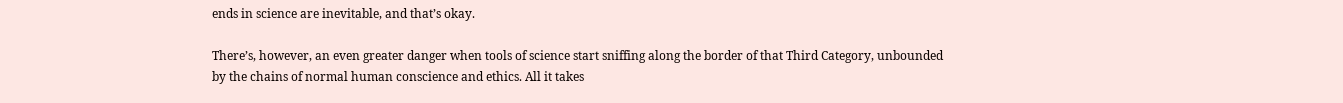ends in science are inevitable, and that’s okay.

There’s, however, an even greater danger when tools of science start sniffing along the border of that Third Category, unbounded by the chains of normal human conscience and ethics. All it takes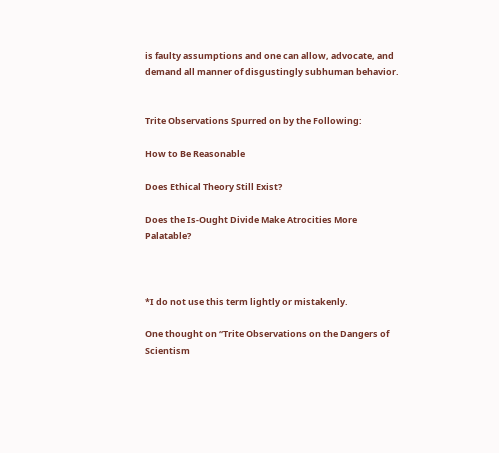is faulty assumptions and one can allow, advocate, and demand all manner of disgustingly subhuman behavior.


Trite Observations Spurred on by the Following:

How to Be Reasonable

Does Ethical Theory Still Exist?

Does the Is-Ought Divide Make Atrocities More Palatable?



*I do not use this term lightly or mistakenly.

One thought on “Trite Observations on the Dangers of Scientism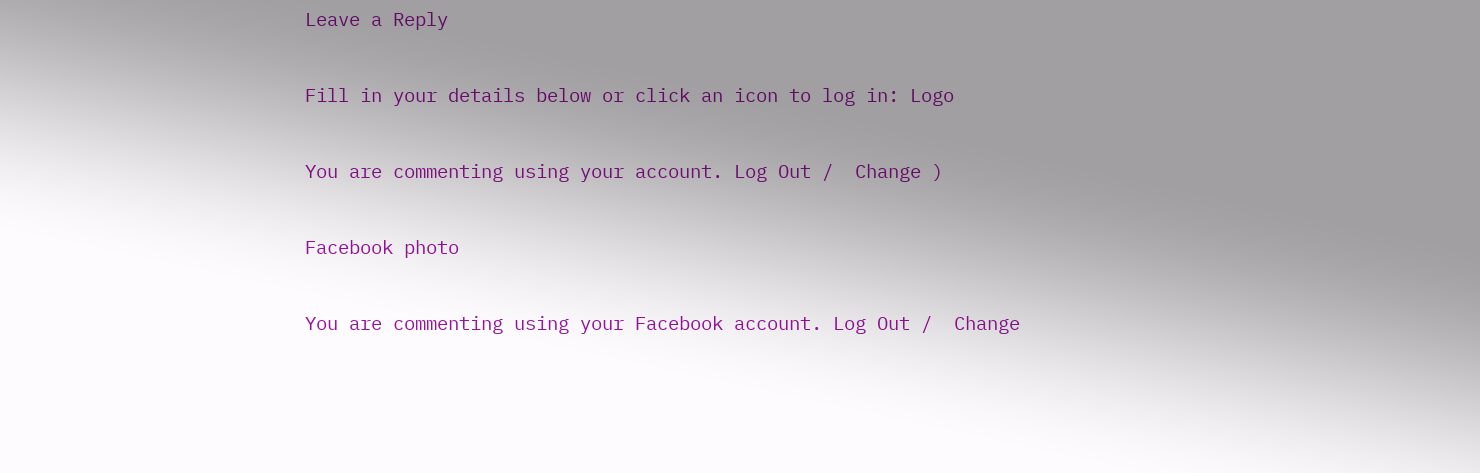Leave a Reply

Fill in your details below or click an icon to log in: Logo

You are commenting using your account. Log Out /  Change )

Facebook photo

You are commenting using your Facebook account. Log Out /  Change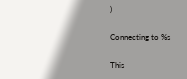)

Connecting to %s

This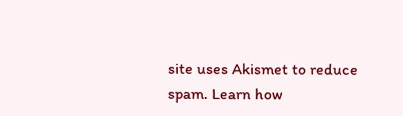site uses Akismet to reduce spam. Learn how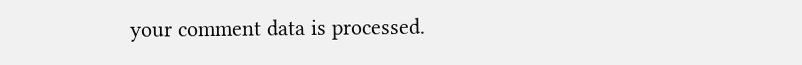your comment data is processed.